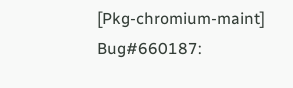[Pkg-chromium-maint] Bug#660187: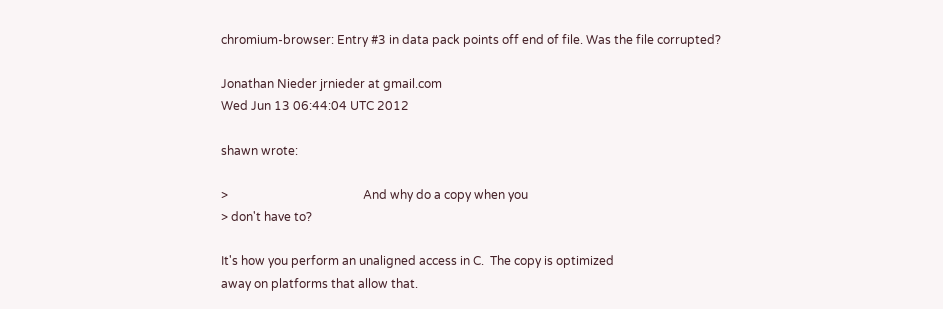chromium-browser: Entry #3 in data pack points off end of file. Was the file corrupted?

Jonathan Nieder jrnieder at gmail.com
Wed Jun 13 06:44:04 UTC 2012

shawn wrote:

>                                             And why do a copy when you
> don't have to?

It's how you perform an unaligned access in C.  The copy is optimized
away on platforms that allow that.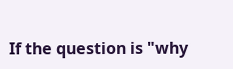If the question is "why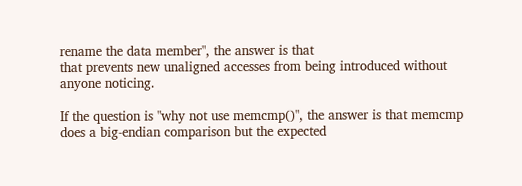rename the data member", the answer is that
that prevents new unaligned accesses from being introduced without
anyone noticing.

If the question is "why not use memcmp()", the answer is that memcmp
does a big-endian comparison but the expected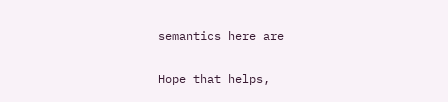semantics here are

Hope that helps,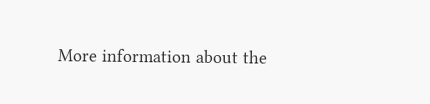More information about the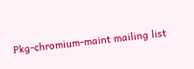Pkg-chromium-maint mailing list